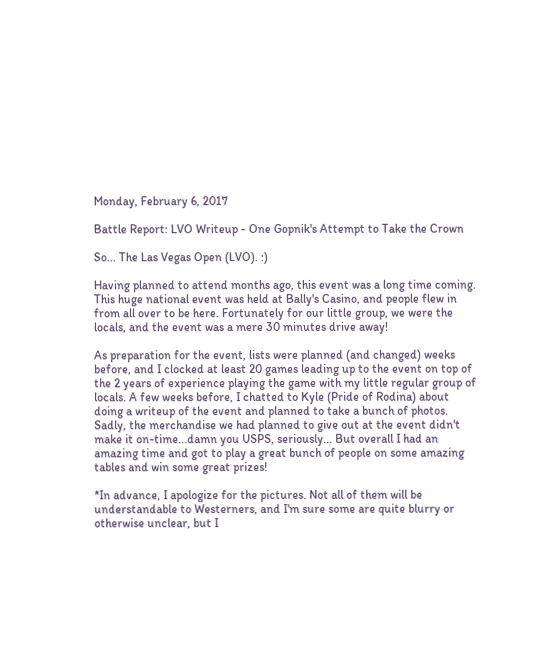Monday, February 6, 2017

Battle Report: LVO Writeup - One Gopnik's Attempt to Take the Crown

So... The Las Vegas Open (LVO). :)

Having planned to attend months ago, this event was a long time coming. This huge national event was held at Bally's Casino, and people flew in from all over to be here. Fortunately for our little group, we were the locals, and the event was a mere 30 minutes drive away!

As preparation for the event, lists were planned (and changed) weeks before, and I clocked at least 20 games leading up to the event on top of the 2 years of experience playing the game with my little regular group of locals. A few weeks before, I chatted to Kyle (Pride of Rodina) about doing a writeup of the event and planned to take a bunch of photos. Sadly, the merchandise we had planned to give out at the event didn't make it on-time...damn you USPS, seriously... But overall I had an amazing time and got to play a great bunch of people on some amazing tables and win some great prizes!

*In advance, I apologize for the pictures. Not all of them will be understandable to Westerners, and I'm sure some are quite blurry or otherwise unclear, but I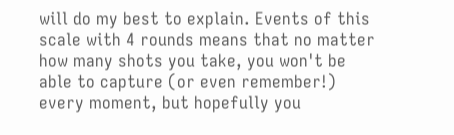will do my best to explain. Events of this scale with 4 rounds means that no matter how many shots you take, you won't be able to capture (or even remember!) every moment, but hopefully you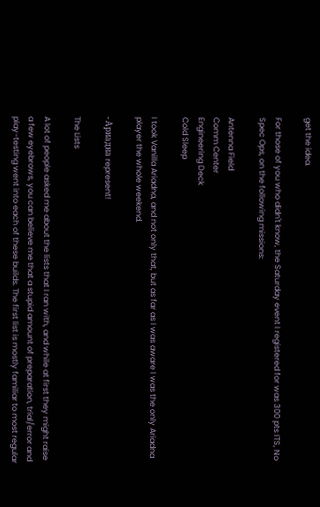get the idea.

For those of you who didn't know, the Saturday event I registered for was 300 pts ITS, No Spec Ops, on the following missions:

Antenna Field
Comm Center
Engineering Deck
Cold Sleep

I took Vanilla Ariadna, and not only that, but as far as I was aware I was the only Ariadna player the whole weekend.

- Ариадна represent!

The Lists

A lot of people asked me about the lists that I ran with, and while at first they might raise a few eyebrows, you can believe me that a stupid amount of preparation, trial/error and play-testing went into each of these builds. The first list is mostly familiar to most regular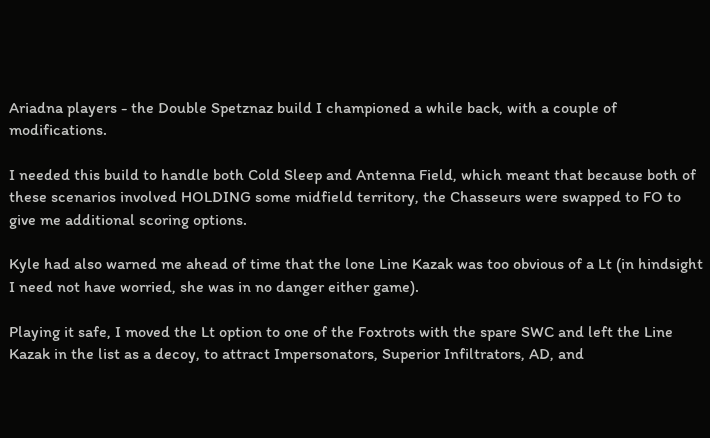Ariadna players - the Double Spetznaz build I championed a while back, with a couple of modifications.

I needed this build to handle both Cold Sleep and Antenna Field, which meant that because both of these scenarios involved HOLDING some midfield territory, the Chasseurs were swapped to FO to give me additional scoring options.

Kyle had also warned me ahead of time that the lone Line Kazak was too obvious of a Lt (in hindsight I need not have worried, she was in no danger either game).

Playing it safe, I moved the Lt option to one of the Foxtrots with the spare SWC and left the Line Kazak in the list as a decoy, to attract Impersonators, Superior Infiltrators, AD, and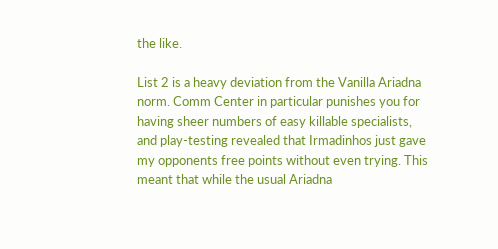the like.

List 2 is a heavy deviation from the Vanilla Ariadna norm. Comm Center in particular punishes you for having sheer numbers of easy killable specialists, and play-testing revealed that Irmadinhos just gave my opponents free points without even trying. This meant that while the usual Ariadna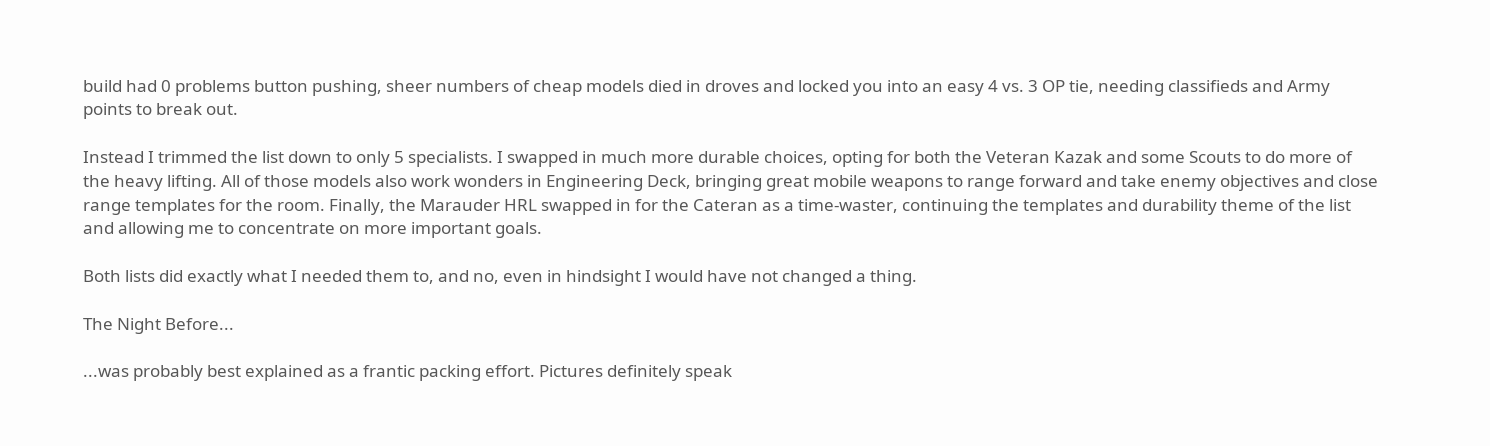build had 0 problems button pushing, sheer numbers of cheap models died in droves and locked you into an easy 4 vs. 3 OP tie, needing classifieds and Army points to break out.

Instead I trimmed the list down to only 5 specialists. I swapped in much more durable choices, opting for both the Veteran Kazak and some Scouts to do more of the heavy lifting. All of those models also work wonders in Engineering Deck, bringing great mobile weapons to range forward and take enemy objectives and close range templates for the room. Finally, the Marauder HRL swapped in for the Cateran as a time-waster, continuing the templates and durability theme of the list and allowing me to concentrate on more important goals.

Both lists did exactly what I needed them to, and no, even in hindsight I would have not changed a thing.

The Night Before...

...was probably best explained as a frantic packing effort. Pictures definitely speak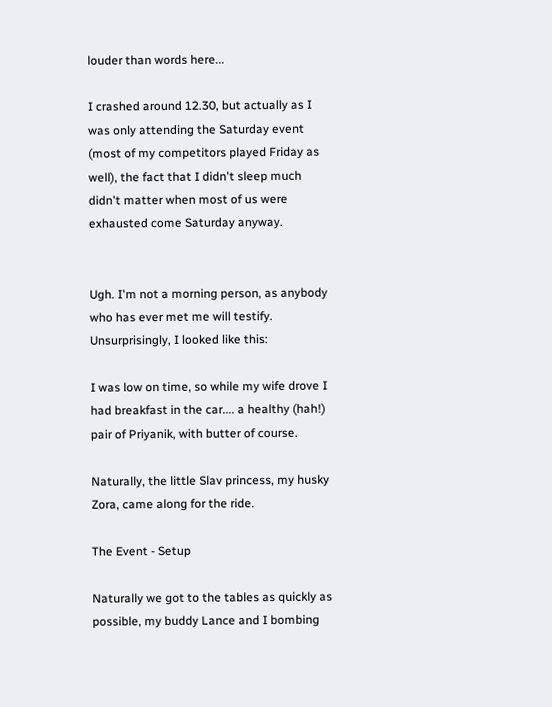louder than words here...

I crashed around 12.30, but actually as I was only attending the Saturday event (most of my competitors played Friday as well), the fact that I didn't sleep much didn't matter when most of us were exhausted come Saturday anyway.


Ugh. I'm not a morning person, as anybody who has ever met me will testify. Unsurprisingly, I looked like this:

I was low on time, so while my wife drove I had breakfast in the car.... a healthy (hah!) pair of Priyanik, with butter of course.

Naturally, the little Slav princess, my husky Zora, came along for the ride.

The Event - Setup

Naturally we got to the tables as quickly as possible, my buddy Lance and I bombing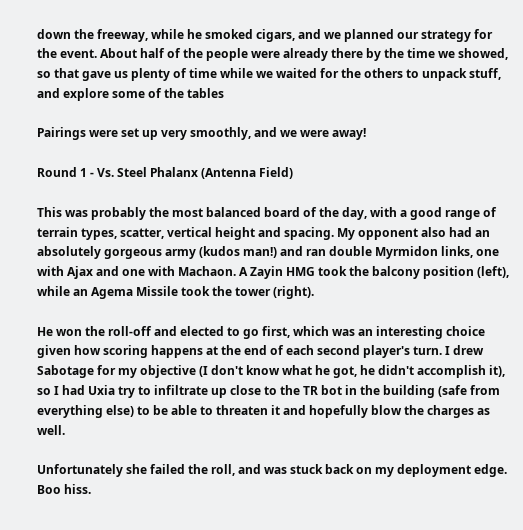down the freeway, while he smoked cigars, and we planned our strategy for the event. About half of the people were already there by the time we showed, so that gave us plenty of time while we waited for the others to unpack stuff, and explore some of the tables

Pairings were set up very smoothly, and we were away!

Round 1 - Vs. Steel Phalanx (Antenna Field)

This was probably the most balanced board of the day, with a good range of terrain types, scatter, vertical height and spacing. My opponent also had an absolutely gorgeous army (kudos man!) and ran double Myrmidon links, one with Ajax and one with Machaon. A Zayin HMG took the balcony position (left), while an Agema Missile took the tower (right).

He won the roll-off and elected to go first, which was an interesting choice given how scoring happens at the end of each second player's turn. I drew Sabotage for my objective (I don't know what he got, he didn't accomplish it), so I had Uxia try to infiltrate up close to the TR bot in the building (safe from everything else) to be able to threaten it and hopefully blow the charges as well.

Unfortunately she failed the roll, and was stuck back on my deployment edge. Boo hiss.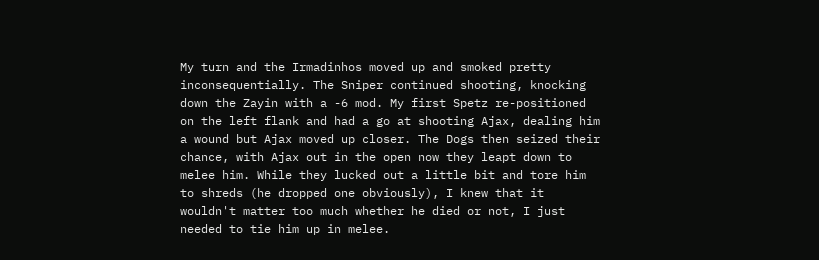My turn and the Irmadinhos moved up and smoked pretty inconsequentially. The Sniper continued shooting, knocking down the Zayin with a -6 mod. My first Spetz re-positioned on the left flank and had a go at shooting Ajax, dealing him a wound but Ajax moved up closer. The Dogs then seized their chance, with Ajax out in the open now they leapt down to melee him. While they lucked out a little bit and tore him to shreds (he dropped one obviously), I knew that it wouldn't matter too much whether he died or not, I just needed to tie him up in melee.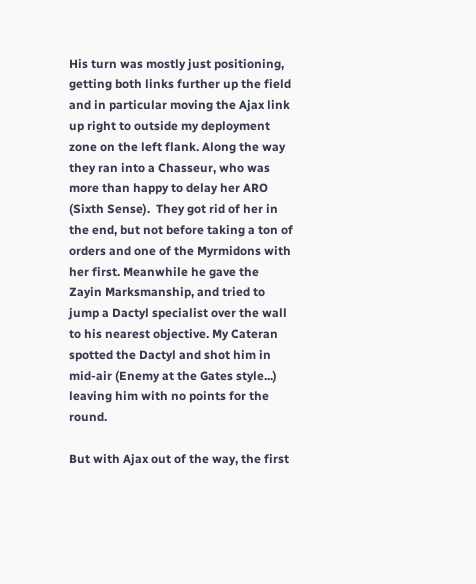His turn was mostly just positioning, getting both links further up the field and in particular moving the Ajax link up right to outside my deployment zone on the left flank. Along the way they ran into a Chasseur, who was more than happy to delay her ARO (Sixth Sense).  They got rid of her in the end, but not before taking a ton of orders and one of the Myrmidons with her first. Meanwhile he gave the Zayin Marksmanship, and tried to jump a Dactyl specialist over the wall to his nearest objective. My Cateran spotted the Dactyl and shot him in mid-air (Enemy at the Gates style...) leaving him with no points for the round.

But with Ajax out of the way, the first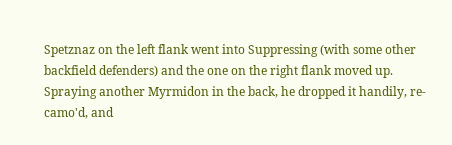Spetznaz on the left flank went into Suppressing (with some other backfield defenders) and the one on the right flank moved up. Spraying another Myrmidon in the back, he dropped it handily, re-camo'd, and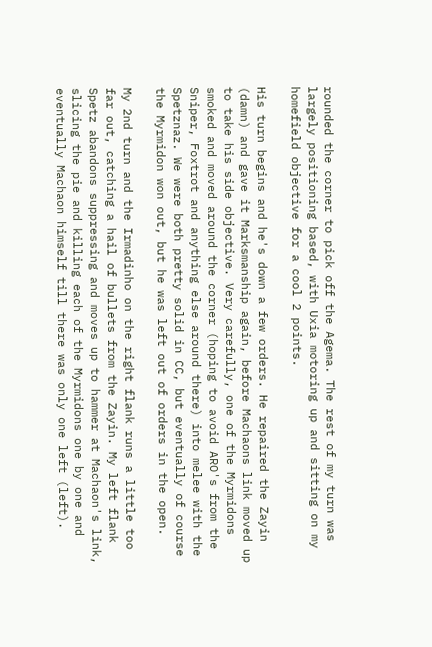rounded the corner to pick off the Agema. The rest of my turn was largely positioning based, with Uxia motoring up and sitting on my homefield objective for a cool 2 points.

His turn begins and he's down a few orders. He repaired the Zayin (damn) and gave it Marksmanship again, before Machaons link moved up to take his side objective. Very carefully, one of the Myrmidons smoked and moved around the corner (hoping to avoid ARO's from the Sniper, Foxtrot and anything else around there) into melee with the Spetznaz. We were both pretty solid in CC, but eventually of course the Myrmidon won out, but he was left out of orders in the open.

My 2nd turn and the Irmadinho on the right flank runs a little too far out, catching a hail of bullets from the Zayin. My left flank Spetz abandons suppressing and moves up to hammer at Machaon's link, slicing the pie and killing each of the Myrmidons one by one and eventually Machaon himself till there was only one left (left).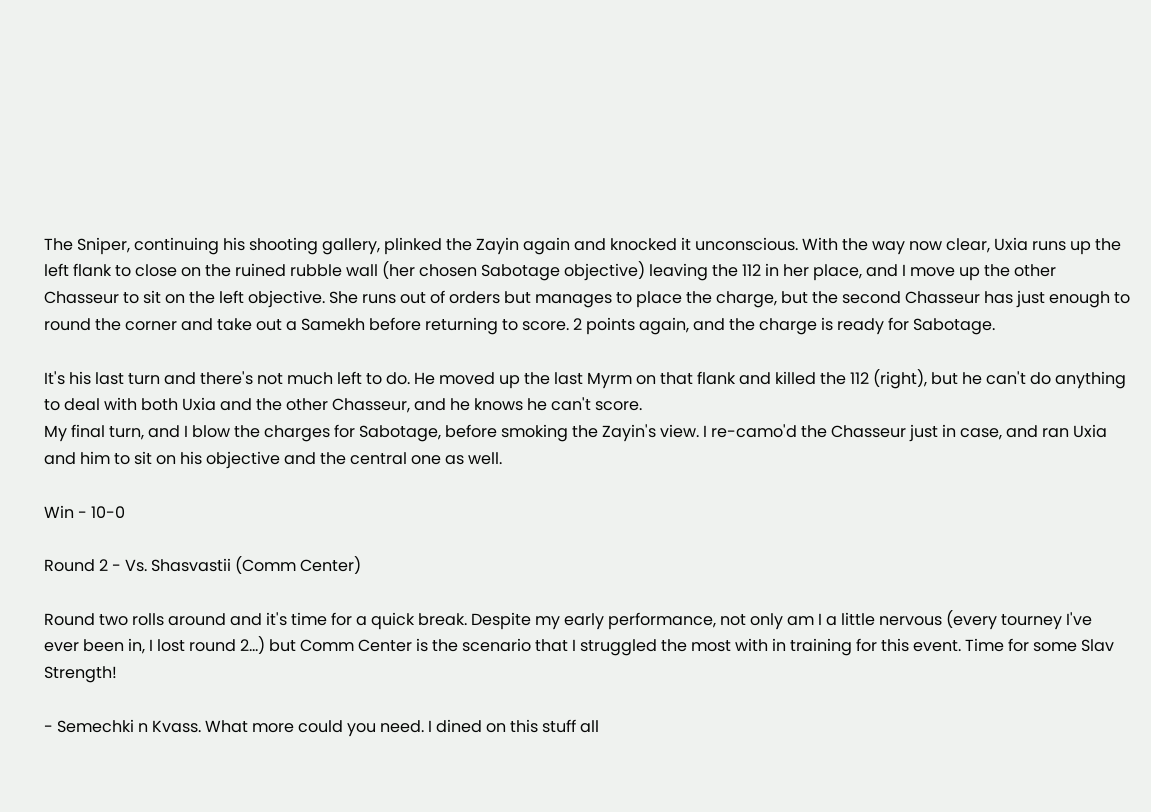The Sniper, continuing his shooting gallery, plinked the Zayin again and knocked it unconscious. With the way now clear, Uxia runs up the left flank to close on the ruined rubble wall (her chosen Sabotage objective) leaving the 112 in her place, and I move up the other Chasseur to sit on the left objective. She runs out of orders but manages to place the charge, but the second Chasseur has just enough to round the corner and take out a Samekh before returning to score. 2 points again, and the charge is ready for Sabotage.

It's his last turn and there's not much left to do. He moved up the last Myrm on that flank and killed the 112 (right), but he can't do anything to deal with both Uxia and the other Chasseur, and he knows he can't score.
My final turn, and I blow the charges for Sabotage, before smoking the Zayin's view. I re-camo'd the Chasseur just in case, and ran Uxia and him to sit on his objective and the central one as well.

Win - 10-0

Round 2 - Vs. Shasvastii (Comm Center)

Round two rolls around and it's time for a quick break. Despite my early performance, not only am I a little nervous (every tourney I've ever been in, I lost round 2...) but Comm Center is the scenario that I struggled the most with in training for this event. Time for some Slav Strength!

- Semechki n Kvass. What more could you need. I dined on this stuff all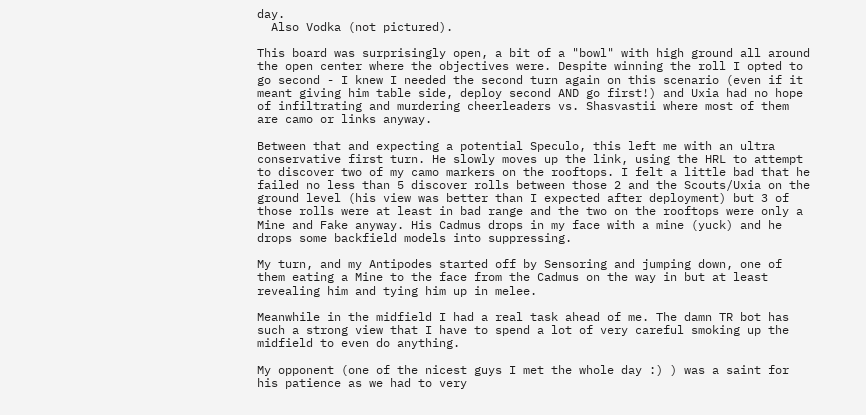day.
  Also Vodka (not pictured).

This board was surprisingly open, a bit of a "bowl" with high ground all around the open center where the objectives were. Despite winning the roll I opted to go second - I knew I needed the second turn again on this scenario (even if it meant giving him table side, deploy second AND go first!) and Uxia had no hope of infiltrating and murdering cheerleaders vs. Shasvastii where most of them are camo or links anyway.

Between that and expecting a potential Speculo, this left me with an ultra conservative first turn. He slowly moves up the link, using the HRL to attempt to discover two of my camo markers on the rooftops. I felt a little bad that he failed no less than 5 discover rolls between those 2 and the Scouts/Uxia on the ground level (his view was better than I expected after deployment) but 3 of those rolls were at least in bad range and the two on the rooftops were only a Mine and Fake anyway. His Cadmus drops in my face with a mine (yuck) and he drops some backfield models into suppressing.

My turn, and my Antipodes started off by Sensoring and jumping down, one of them eating a Mine to the face from the Cadmus on the way in but at least revealing him and tying him up in melee.

Meanwhile in the midfield I had a real task ahead of me. The damn TR bot has such a strong view that I have to spend a lot of very careful smoking up the midfield to even do anything.

My opponent (one of the nicest guys I met the whole day :) ) was a saint for his patience as we had to very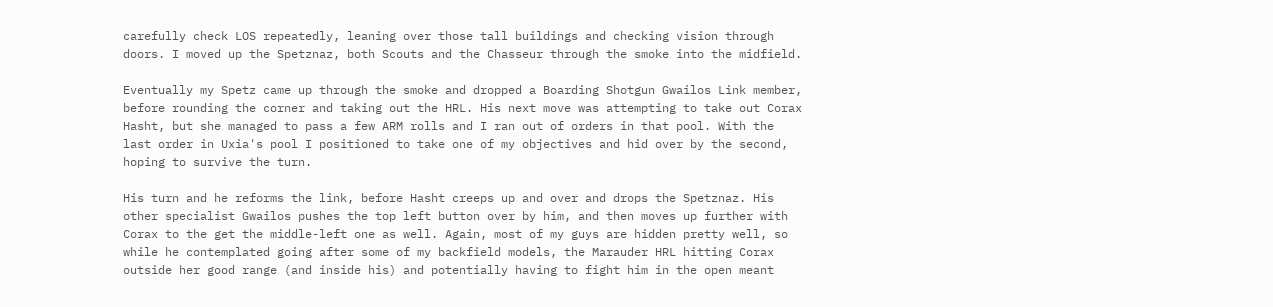carefully check LOS repeatedly, leaning over those tall buildings and checking vision through doors. I moved up the Spetznaz, both Scouts and the Chasseur through the smoke into the midfield.

Eventually my Spetz came up through the smoke and dropped a Boarding Shotgun Gwailos Link member, before rounding the corner and taking out the HRL. His next move was attempting to take out Corax Hasht, but she managed to pass a few ARM rolls and I ran out of orders in that pool. With the last order in Uxia's pool I positioned to take one of my objectives and hid over by the second, hoping to survive the turn.

His turn and he reforms the link, before Hasht creeps up and over and drops the Spetznaz. His other specialist Gwailos pushes the top left button over by him, and then moves up further with Corax to the get the middle-left one as well. Again, most of my guys are hidden pretty well, so while he contemplated going after some of my backfield models, the Marauder HRL hitting Corax outside her good range (and inside his) and potentially having to fight him in the open meant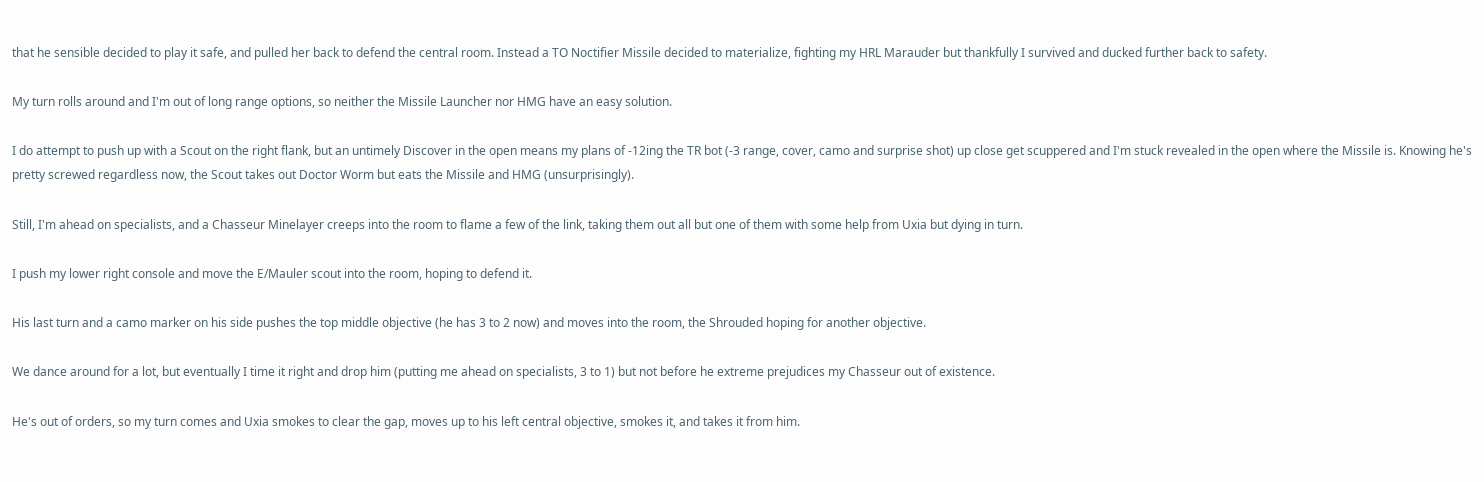that he sensible decided to play it safe, and pulled her back to defend the central room. Instead a TO Noctifier Missile decided to materialize, fighting my HRL Marauder but thankfully I survived and ducked further back to safety.

My turn rolls around and I'm out of long range options, so neither the Missile Launcher nor HMG have an easy solution.

I do attempt to push up with a Scout on the right flank, but an untimely Discover in the open means my plans of -12ing the TR bot (-3 range, cover, camo and surprise shot) up close get scuppered and I'm stuck revealed in the open where the Missile is. Knowing he's pretty screwed regardless now, the Scout takes out Doctor Worm but eats the Missile and HMG (unsurprisingly).

Still, I'm ahead on specialists, and a Chasseur Minelayer creeps into the room to flame a few of the link, taking them out all but one of them with some help from Uxia but dying in turn.

I push my lower right console and move the E/Mauler scout into the room, hoping to defend it.

His last turn and a camo marker on his side pushes the top middle objective (he has 3 to 2 now) and moves into the room, the Shrouded hoping for another objective.

We dance around for a lot, but eventually I time it right and drop him (putting me ahead on specialists, 3 to 1) but not before he extreme prejudices my Chasseur out of existence.

He's out of orders, so my turn comes and Uxia smokes to clear the gap, moves up to his left central objective, smokes it, and takes it from him.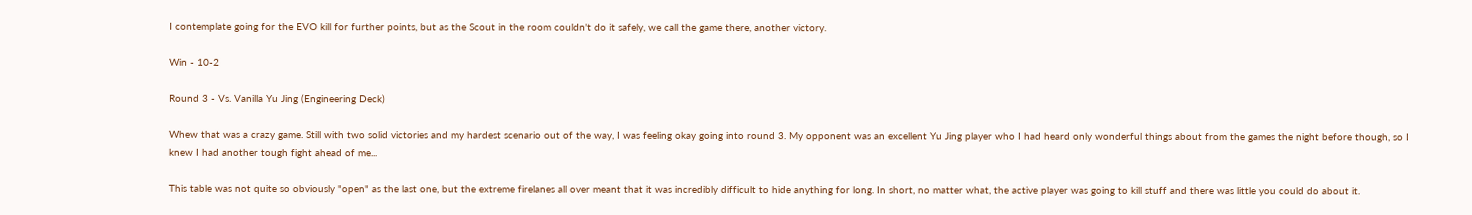I contemplate going for the EVO kill for further points, but as the Scout in the room couldn't do it safely, we call the game there, another victory.

Win - 10-2

Round 3 - Vs. Vanilla Yu Jing (Engineering Deck)

Whew that was a crazy game. Still with two solid victories and my hardest scenario out of the way, I was feeling okay going into round 3. My opponent was an excellent Yu Jing player who I had heard only wonderful things about from the games the night before though, so I knew I had another tough fight ahead of me...

This table was not quite so obviously "open" as the last one, but the extreme firelanes all over meant that it was incredibly difficult to hide anything for long. In short, no matter what, the active player was going to kill stuff and there was little you could do about it.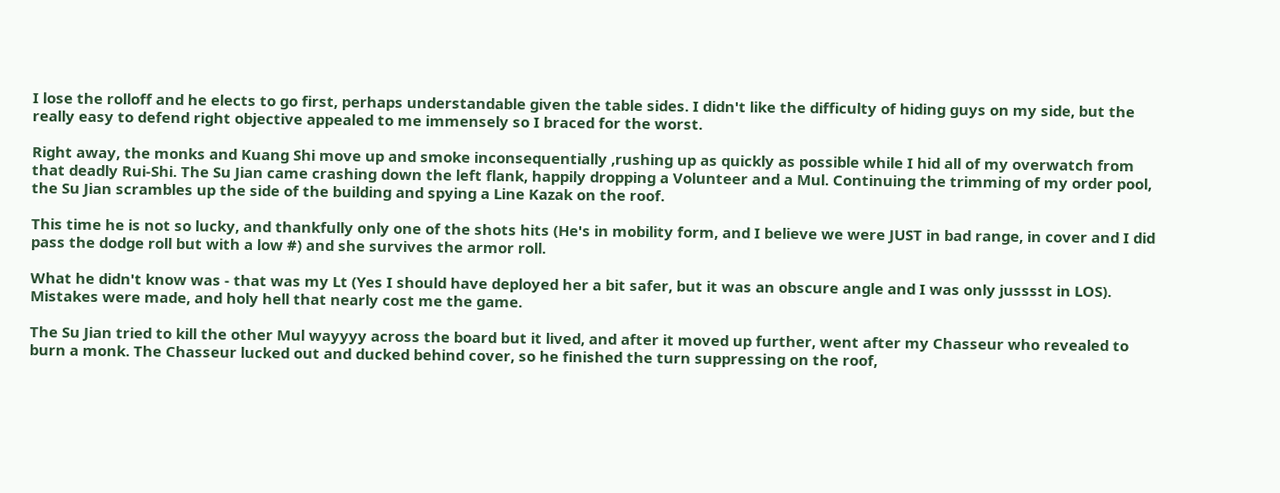I lose the rolloff and he elects to go first, perhaps understandable given the table sides. I didn't like the difficulty of hiding guys on my side, but the really easy to defend right objective appealed to me immensely so I braced for the worst.

Right away, the monks and Kuang Shi move up and smoke inconsequentially ,rushing up as quickly as possible while I hid all of my overwatch from that deadly Rui-Shi. The Su Jian came crashing down the left flank, happily dropping a Volunteer and a Mul. Continuing the trimming of my order pool, the Su Jian scrambles up the side of the building and spying a Line Kazak on the roof.

This time he is not so lucky, and thankfully only one of the shots hits (He's in mobility form, and I believe we were JUST in bad range, in cover and I did pass the dodge roll but with a low #) and she survives the armor roll.

What he didn't know was - that was my Lt (Yes I should have deployed her a bit safer, but it was an obscure angle and I was only jusssst in LOS). Mistakes were made, and holy hell that nearly cost me the game.

The Su Jian tried to kill the other Mul wayyyy across the board but it lived, and after it moved up further, went after my Chasseur who revealed to burn a monk. The Chasseur lucked out and ducked behind cover, so he finished the turn suppressing on the roof,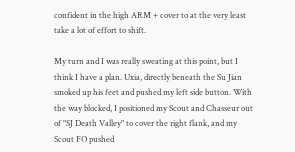confident in the high ARM + cover to at the very least take a lot of effort to shift.

My turn and I was really sweating at this point, but I think I have a plan. Uxia, directly beneath the Su Jian smoked up his feet and pushed my left side button. With the way blocked, I positioned my Scout and Chasseur out of "SJ Death Valley" to cover the right flank, and my Scout FO pushed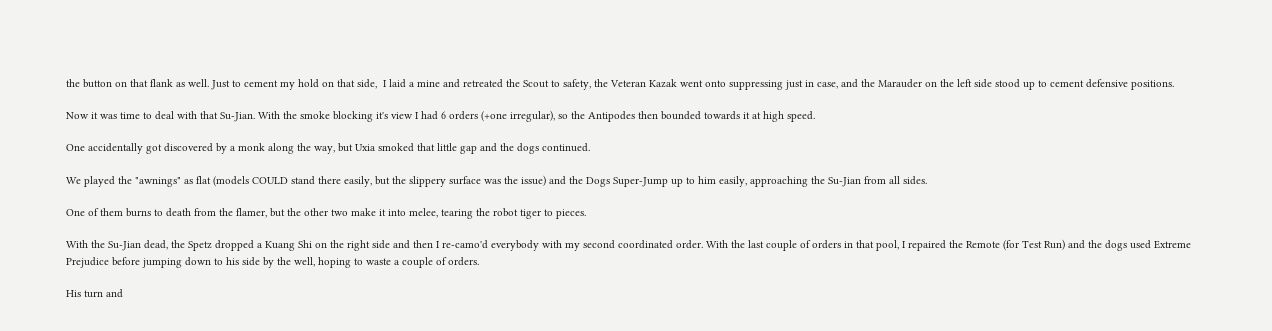the button on that flank as well. Just to cement my hold on that side,  I laid a mine and retreated the Scout to safety, the Veteran Kazak went onto suppressing just in case, and the Marauder on the left side stood up to cement defensive positions.

Now it was time to deal with that Su-Jian. With the smoke blocking it's view I had 6 orders (+one irregular), so the Antipodes then bounded towards it at high speed.

One accidentally got discovered by a monk along the way, but Uxia smoked that little gap and the dogs continued.

We played the "awnings" as flat (models COULD stand there easily, but the slippery surface was the issue) and the Dogs Super-Jump up to him easily, approaching the Su-Jian from all sides.

One of them burns to death from the flamer, but the other two make it into melee, tearing the robot tiger to pieces.

With the Su-Jian dead, the Spetz dropped a Kuang Shi on the right side and then I re-camo'd everybody with my second coordinated order. With the last couple of orders in that pool, I repaired the Remote (for Test Run) and the dogs used Extreme Prejudice before jumping down to his side by the well, hoping to waste a couple of orders.

His turn and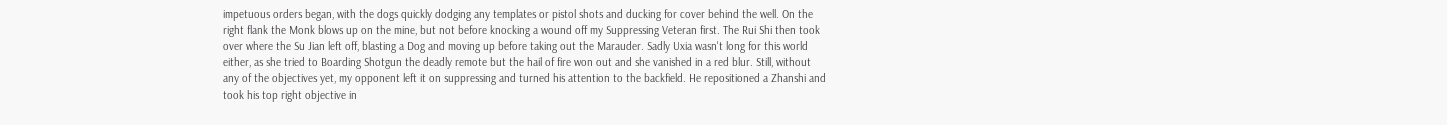impetuous orders began, with the dogs quickly dodging any templates or pistol shots and ducking for cover behind the well. On the right flank the Monk blows up on the mine, but not before knocking a wound off my Suppressing Veteran first. The Rui Shi then took over where the Su Jian left off, blasting a Dog and moving up before taking out the Marauder. Sadly Uxia wasn't long for this world either, as she tried to Boarding Shotgun the deadly remote but the hail of fire won out and she vanished in a red blur. Still, without any of the objectives yet, my opponent left it on suppressing and turned his attention to the backfield. He repositioned a Zhanshi and took his top right objective in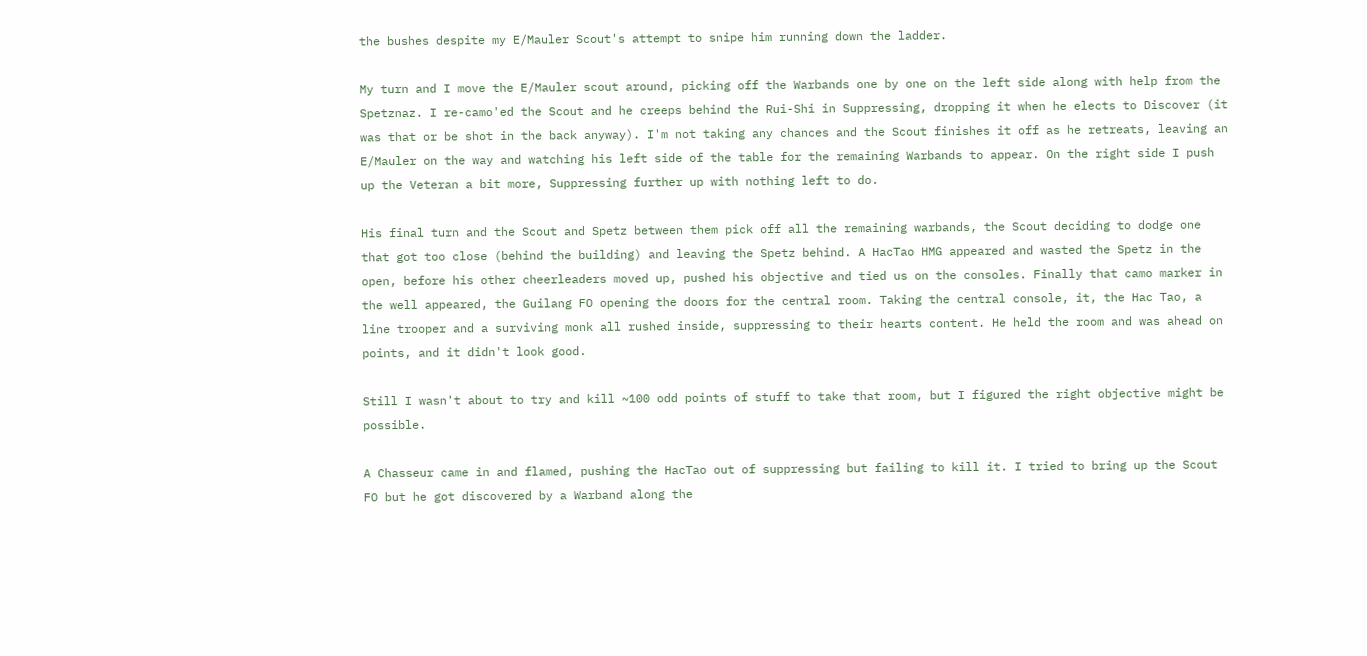the bushes despite my E/Mauler Scout's attempt to snipe him running down the ladder.

My turn and I move the E/Mauler scout around, picking off the Warbands one by one on the left side along with help from the Spetznaz. I re-camo'ed the Scout and he creeps behind the Rui-Shi in Suppressing, dropping it when he elects to Discover (it was that or be shot in the back anyway). I'm not taking any chances and the Scout finishes it off as he retreats, leaving an E/Mauler on the way and watching his left side of the table for the remaining Warbands to appear. On the right side I push up the Veteran a bit more, Suppressing further up with nothing left to do.

His final turn and the Scout and Spetz between them pick off all the remaining warbands, the Scout deciding to dodge one that got too close (behind the building) and leaving the Spetz behind. A HacTao HMG appeared and wasted the Spetz in the open, before his other cheerleaders moved up, pushed his objective and tied us on the consoles. Finally that camo marker in the well appeared, the Guilang FO opening the doors for the central room. Taking the central console, it, the Hac Tao, a line trooper and a surviving monk all rushed inside, suppressing to their hearts content. He held the room and was ahead on points, and it didn't look good.

Still I wasn't about to try and kill ~100 odd points of stuff to take that room, but I figured the right objective might be possible.

A Chasseur came in and flamed, pushing the HacTao out of suppressing but failing to kill it. I tried to bring up the Scout FO but he got discovered by a Warband along the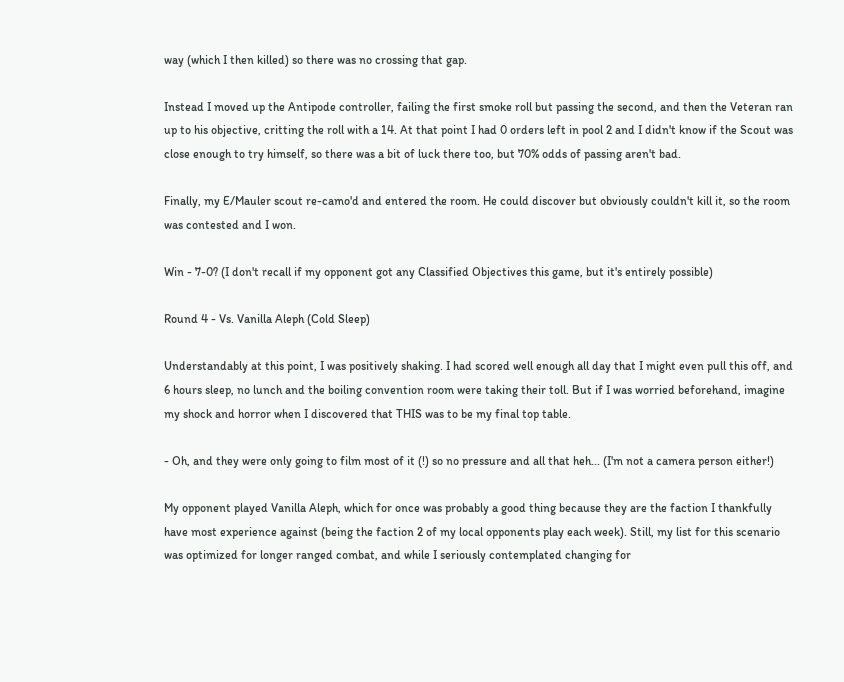way (which I then killed) so there was no crossing that gap.

Instead I moved up the Antipode controller, failing the first smoke roll but passing the second, and then the Veteran ran up to his objective, critting the roll with a 14. At that point I had 0 orders left in pool 2 and I didn't know if the Scout was close enough to try himself, so there was a bit of luck there too, but 70% odds of passing aren't bad.

Finally, my E/Mauler scout re-camo'd and entered the room. He could discover but obviously couldn't kill it, so the room was contested and I won.

Win - 7-0? (I don't recall if my opponent got any Classified Objectives this game, but it's entirely possible)

Round 4 - Vs. Vanilla Aleph (Cold Sleep)

Understandably at this point, I was positively shaking. I had scored well enough all day that I might even pull this off, and 6 hours sleep, no lunch and the boiling convention room were taking their toll. But if I was worried beforehand, imagine my shock and horror when I discovered that THIS was to be my final top table.

- Oh, and they were only going to film most of it (!) so no pressure and all that heh... (I'm not a camera person either!)

My opponent played Vanilla Aleph, which for once was probably a good thing because they are the faction I thankfully have most experience against (being the faction 2 of my local opponents play each week). Still, my list for this scenario was optimized for longer ranged combat, and while I seriously contemplated changing for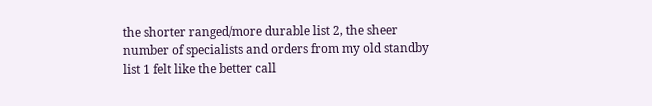the shorter ranged/more durable list 2, the sheer number of specialists and orders from my old standby list 1 felt like the better call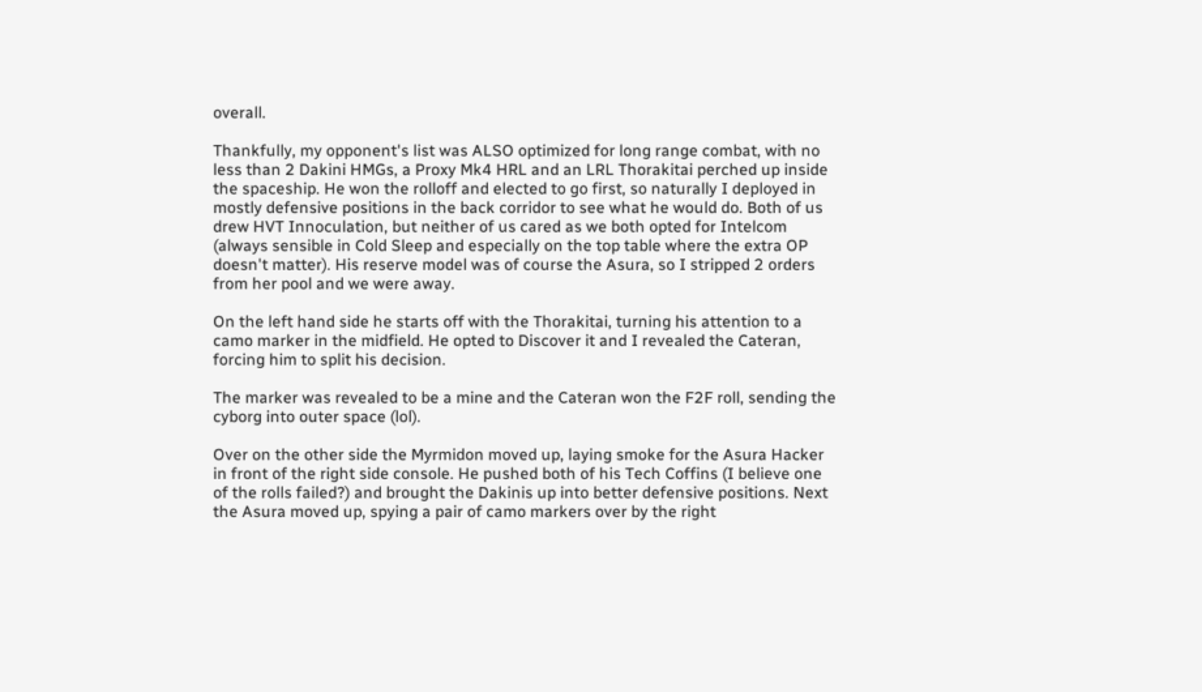overall.

Thankfully, my opponent's list was ALSO optimized for long range combat, with no less than 2 Dakini HMGs, a Proxy Mk4 HRL and an LRL Thorakitai perched up inside the spaceship. He won the rolloff and elected to go first, so naturally I deployed in mostly defensive positions in the back corridor to see what he would do. Both of us drew HVT Innoculation, but neither of us cared as we both opted for Intelcom (always sensible in Cold Sleep and especially on the top table where the extra OP doesn't matter). His reserve model was of course the Asura, so I stripped 2 orders from her pool and we were away.

On the left hand side he starts off with the Thorakitai, turning his attention to a camo marker in the midfield. He opted to Discover it and I revealed the Cateran, forcing him to split his decision.

The marker was revealed to be a mine and the Cateran won the F2F roll, sending the cyborg into outer space (lol).

Over on the other side the Myrmidon moved up, laying smoke for the Asura Hacker in front of the right side console. He pushed both of his Tech Coffins (I believe one of the rolls failed?) and brought the Dakinis up into better defensive positions. Next the Asura moved up, spying a pair of camo markers over by the right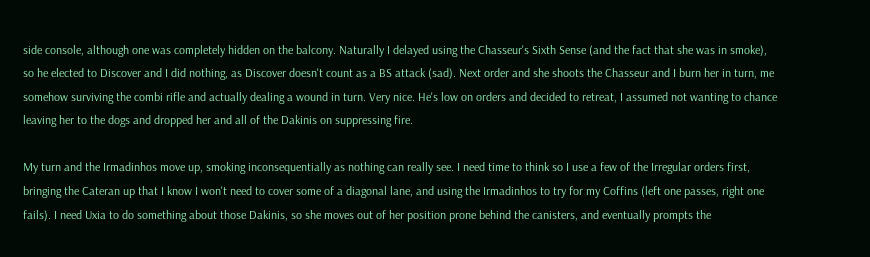side console, although one was completely hidden on the balcony. Naturally I delayed using the Chasseur's Sixth Sense (and the fact that she was in smoke), so he elected to Discover and I did nothing, as Discover doesn't count as a BS attack (sad). Next order and she shoots the Chasseur and I burn her in turn, me somehow surviving the combi rifle and actually dealing a wound in turn. Very nice. He's low on orders and decided to retreat, I assumed not wanting to chance leaving her to the dogs and dropped her and all of the Dakinis on suppressing fire.

My turn and the Irmadinhos move up, smoking inconsequentially as nothing can really see. I need time to think so I use a few of the Irregular orders first, bringing the Cateran up that I know I won't need to cover some of a diagonal lane, and using the Irmadinhos to try for my Coffins (left one passes, right one fails). I need Uxia to do something about those Dakinis, so she moves out of her position prone behind the canisters, and eventually prompts the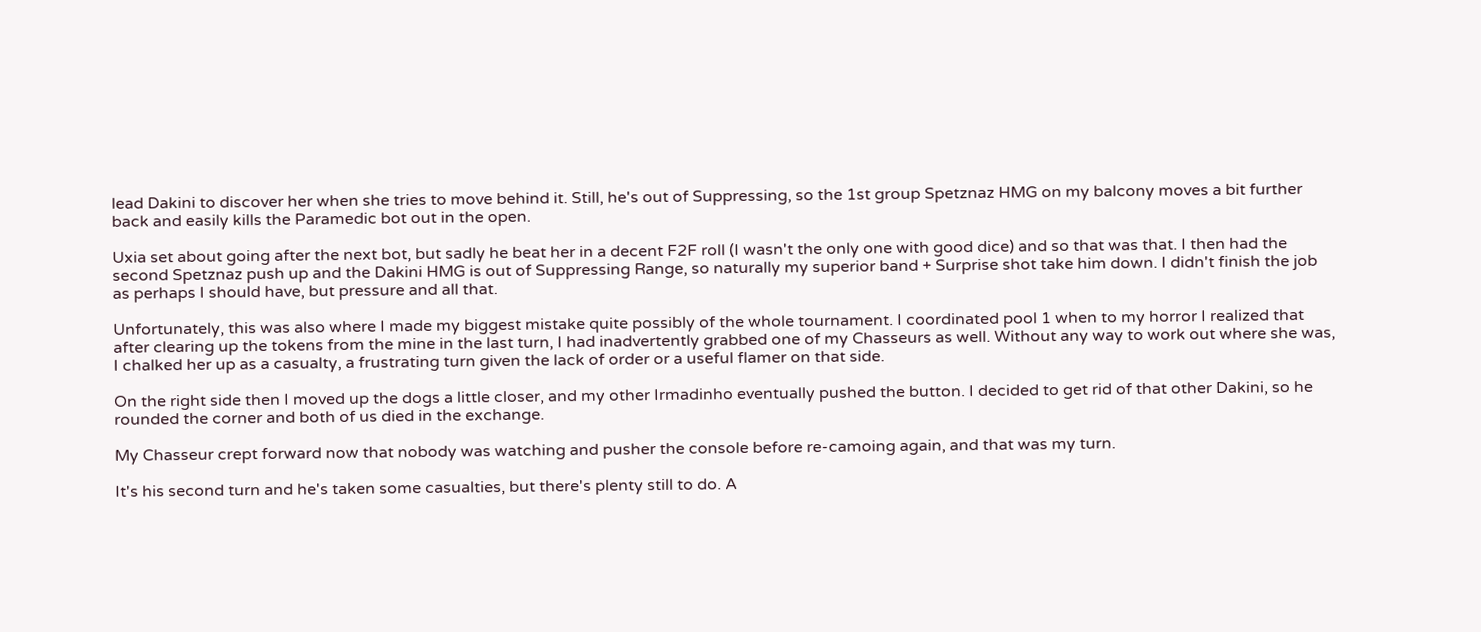lead Dakini to discover her when she tries to move behind it. Still, he's out of Suppressing, so the 1st group Spetznaz HMG on my balcony moves a bit further back and easily kills the Paramedic bot out in the open.

Uxia set about going after the next bot, but sadly he beat her in a decent F2F roll (I wasn't the only one with good dice) and so that was that. I then had the second Spetznaz push up and the Dakini HMG is out of Suppressing Range, so naturally my superior band + Surprise shot take him down. I didn't finish the job as perhaps I should have, but pressure and all that.

Unfortunately, this was also where I made my biggest mistake quite possibly of the whole tournament. I coordinated pool 1 when to my horror I realized that after clearing up the tokens from the mine in the last turn, I had inadvertently grabbed one of my Chasseurs as well. Without any way to work out where she was, I chalked her up as a casualty, a frustrating turn given the lack of order or a useful flamer on that side.

On the right side then I moved up the dogs a little closer, and my other Irmadinho eventually pushed the button. I decided to get rid of that other Dakini, so he rounded the corner and both of us died in the exchange.

My Chasseur crept forward now that nobody was watching and pusher the console before re-camoing again, and that was my turn.

It's his second turn and he's taken some casualties, but there's plenty still to do. A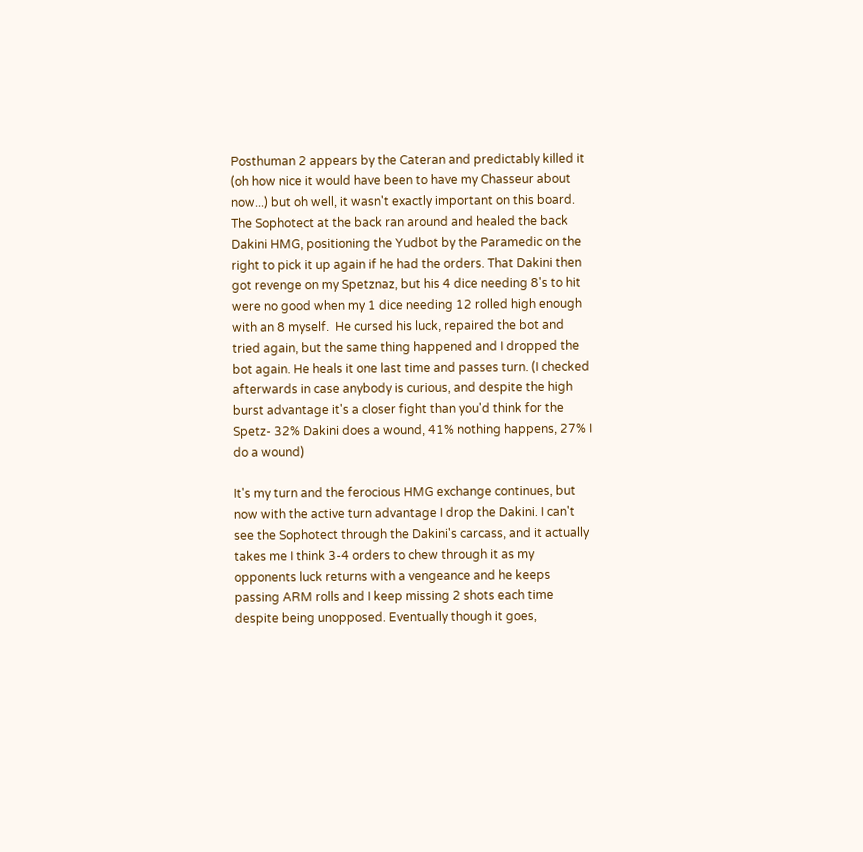Posthuman 2 appears by the Cateran and predictably killed it (oh how nice it would have been to have my Chasseur about now...) but oh well, it wasn't exactly important on this board. The Sophotect at the back ran around and healed the back Dakini HMG, positioning the Yudbot by the Paramedic on the right to pick it up again if he had the orders. That Dakini then got revenge on my Spetznaz, but his 4 dice needing 8's to hit were no good when my 1 dice needing 12 rolled high enough with an 8 myself.  He cursed his luck, repaired the bot and tried again, but the same thing happened and I dropped the bot again. He heals it one last time and passes turn. (I checked afterwards in case anybody is curious, and despite the high burst advantage it's a closer fight than you'd think for the Spetz- 32% Dakini does a wound, 41% nothing happens, 27% I do a wound)

It's my turn and the ferocious HMG exchange continues, but now with the active turn advantage I drop the Dakini. I can't see the Sophotect through the Dakini's carcass, and it actually takes me I think 3-4 orders to chew through it as my opponents luck returns with a vengeance and he keeps passing ARM rolls and I keep missing 2 shots each time despite being unopposed. Eventually though it goes,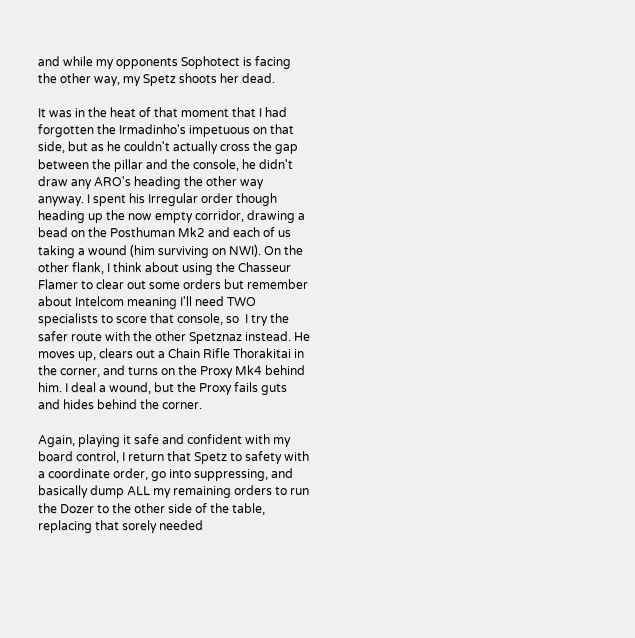and while my opponents Sophotect is facing the other way, my Spetz shoots her dead.

It was in the heat of that moment that I had forgotten the Irmadinho's impetuous on that side, but as he couldn't actually cross the gap between the pillar and the console, he didn't draw any ARO's heading the other way anyway. I spent his Irregular order though heading up the now empty corridor, drawing a bead on the Posthuman Mk2 and each of us taking a wound (him surviving on NWI). On the other flank, I think about using the Chasseur Flamer to clear out some orders but remember about Intelcom meaning I'll need TWO specialists to score that console, so  I try the safer route with the other Spetznaz instead. He moves up, clears out a Chain Rifle Thorakitai in the corner, and turns on the Proxy Mk4 behind him. I deal a wound, but the Proxy fails guts and hides behind the corner.

Again, playing it safe and confident with my board control, I return that Spetz to safety with a coordinate order, go into suppressing, and basically dump ALL my remaining orders to run the Dozer to the other side of the table, replacing that sorely needed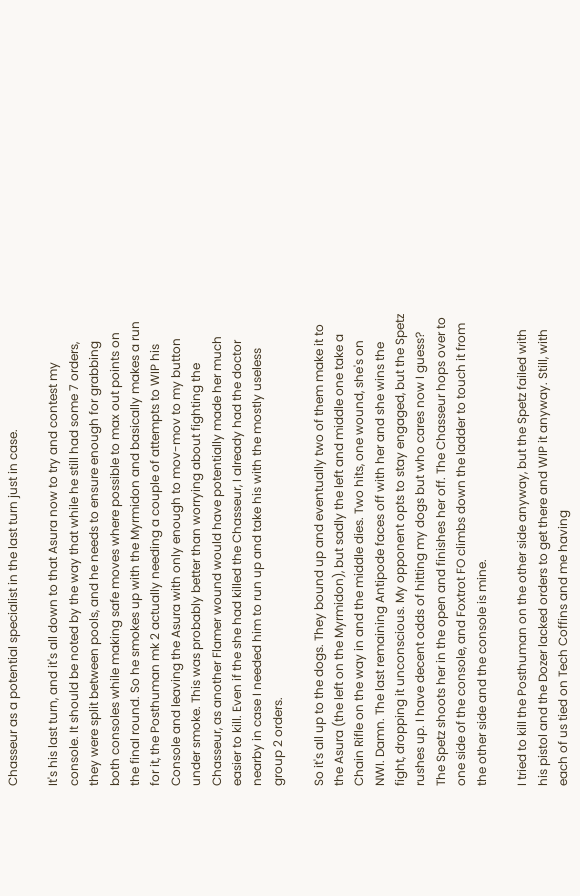Chasseur as a potential specialist in the last turn just in case.

It's his last turn, and it's all down to that Asura now to try and contest my console. It should be noted by the way that while he still had some 7 orders, they were split between pools, and he needs to ensure enough for grabbing both consoles while making safe moves where possible to max out points on the final round. So he smokes up with the Myrmidon and basically makes a run for it, the Posthuman mk 2 actually needing a couple of attempts to WIP his Console and leaving the Asura with only enough to mov-mov to my button under smoke. This was probably better than worrying about fighting the Chasseur, as another Flamer wound would have potentially made her much easier to kill. Even if the she had killed the Chasseur, I already had the doctor nearby in case I needed him to run up and take his with the mostly useless group 2 orders.

So it's all up to the dogs. They bound up and eventually two of them make it to the Asura (the left on the Myrmidon), but sadly the left and middle one take a Chain Rifle on the way in and the middle dies. Two hits, one wound, she's on NWI. Damn. The last remaining Antipode faces off with her and she wins the fight, dropping it unconscious. My opponent opts to stay engaged, but the Spetz rushes up. I have decent odds of hitting my dogs but who cares now I guess? The Spetz shoots her in the open and finishes her off. The Chasseur hops over to one side of the console, and Foxtrot FO climbs down the ladder to touch it from the other side and the console is mine.

I tried to kill the Posthuman on the other side anyway, but the Spetz failed with his pistol and the Dozer lacked orders to get there and WIP it anyway. Still, with each of us tied on Tech Coffins and me having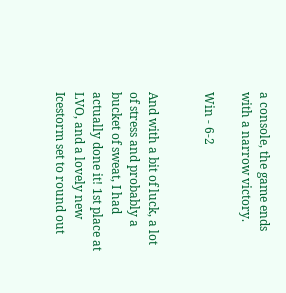a console, the game ends with a narrow victory.

Win - 6-2


And with a bit of luck, a lot of stress and probably a bucket of sweat, I had actually done it! 1st place at LVO, and a lovely new Icestorm set to round out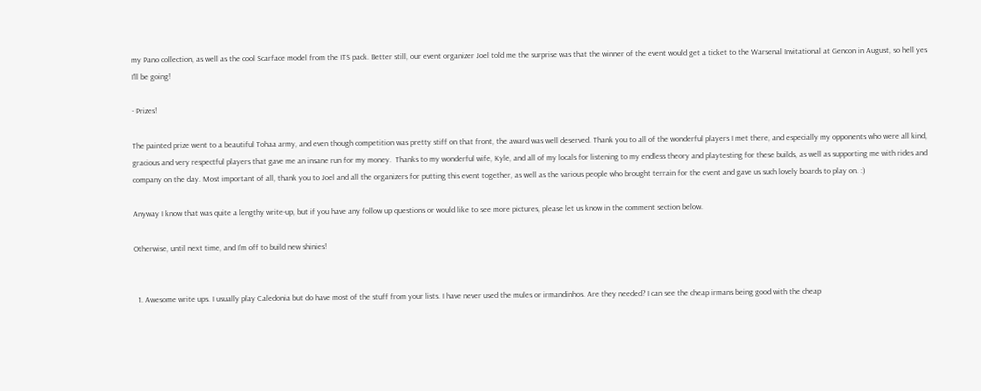my Pano collection, as well as the cool Scarface model from the ITS pack. Better still, our event organizer Joel told me the surprise was that the winner of the event would get a ticket to the Warsenal Invitational at Gencon in August, so hell yes I'll be going!

- Prizes!

The painted prize went to a beautiful Tohaa army, and even though competition was pretty stiff on that front, the award was well deserved. Thank you to all of the wonderful players I met there, and especially my opponents who were all kind, gracious and very respectful players that gave me an insane run for my money.  Thanks to my wonderful wife, Kyle, and all of my locals for listening to my endless theory and playtesting for these builds, as well as supporting me with rides and company on the day. Most important of all, thank you to Joel and all the organizers for putting this event together, as well as the various people who brought terrain for the event and gave us such lovely boards to play on. :)

Anyway I know that was quite a lengthy write-up, but if you have any follow up questions or would like to see more pictures, please let us know in the comment section below.

Otherwise, until next time, and I'm off to build new shinies!


  1. Awesome write ups. I usually play Caledonia but do have most of the stuff from your lists. I have never used the mules or irmandinhos. Are they needed? I can see the cheap irmans being good with the cheap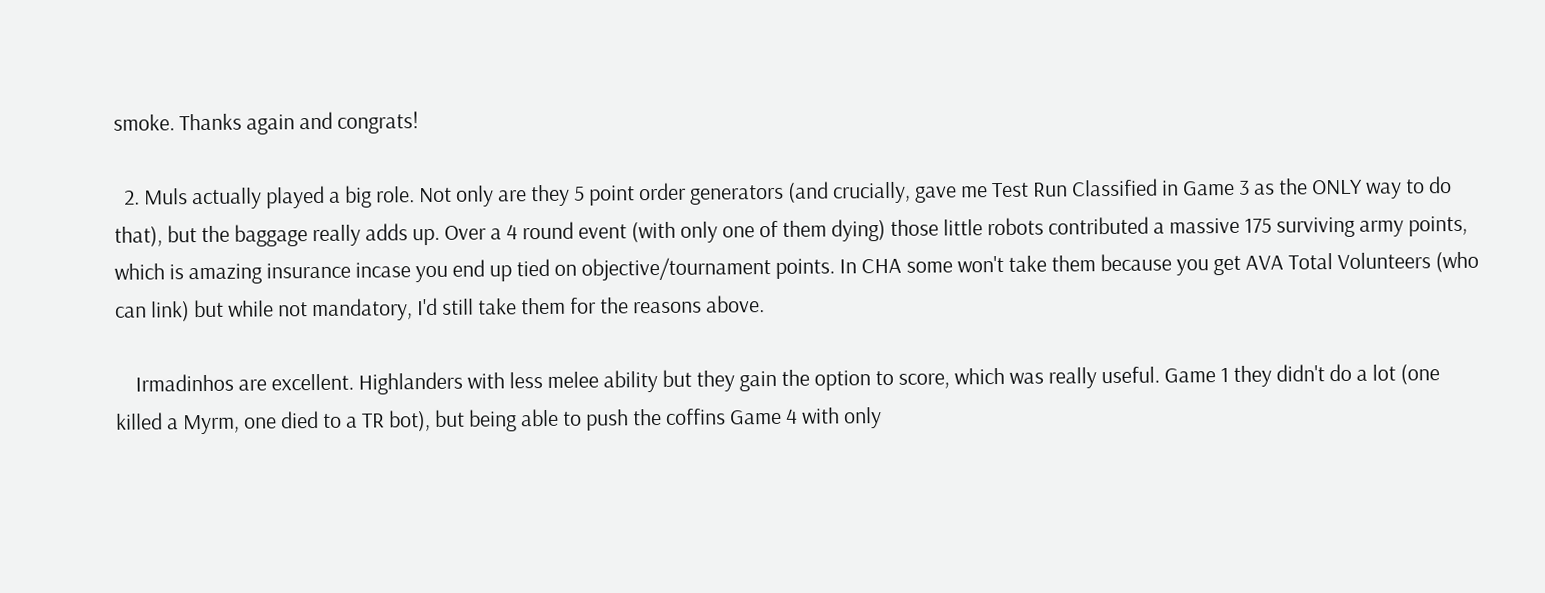smoke. Thanks again and congrats!

  2. Muls actually played a big role. Not only are they 5 point order generators (and crucially, gave me Test Run Classified in Game 3 as the ONLY way to do that), but the baggage really adds up. Over a 4 round event (with only one of them dying) those little robots contributed a massive 175 surviving army points, which is amazing insurance incase you end up tied on objective/tournament points. In CHA some won't take them because you get AVA Total Volunteers (who can link) but while not mandatory, I'd still take them for the reasons above.

    Irmadinhos are excellent. Highlanders with less melee ability but they gain the option to score, which was really useful. Game 1 they didn't do a lot (one killed a Myrm, one died to a TR bot), but being able to push the coffins Game 4 with only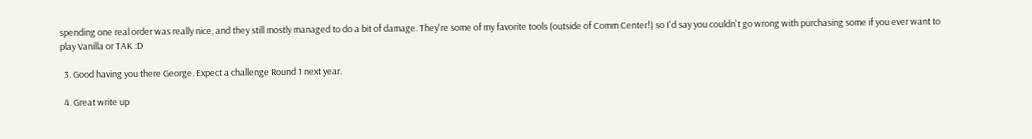spending one real order was really nice, and they still mostly managed to do a bit of damage. They're some of my favorite tools (outside of Comm Center!) so I'd say you couldn't go wrong with purchasing some if you ever want to play Vanilla or TAK :D

  3. Good having you there George. Expect a challenge Round 1 next year.

  4. Great write up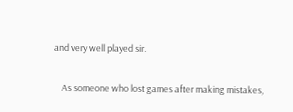and very well played sir.

    As someone who lost games after making mistakes,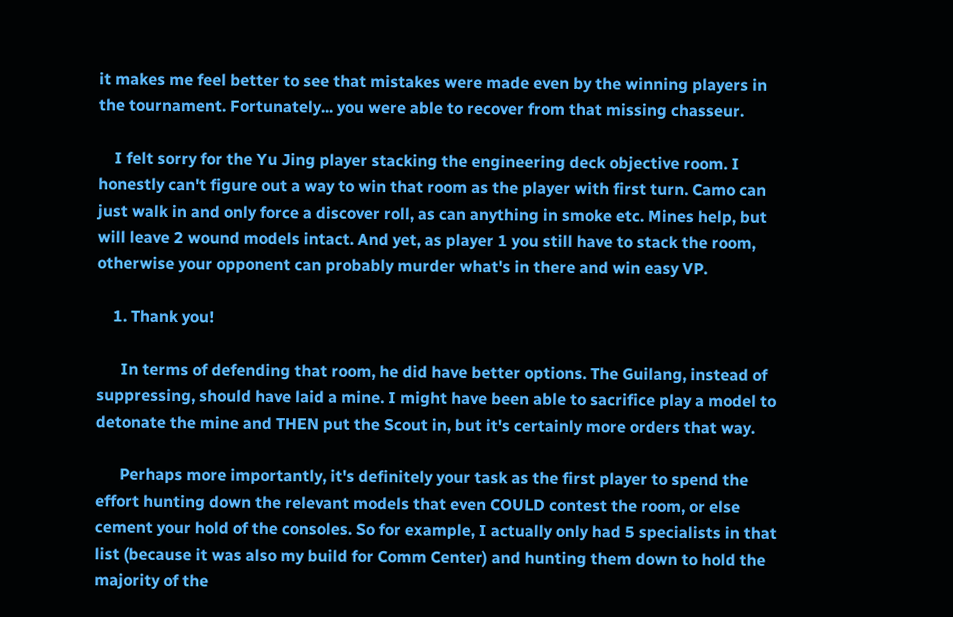it makes me feel better to see that mistakes were made even by the winning players in the tournament. Fortunately... you were able to recover from that missing chasseur.

    I felt sorry for the Yu Jing player stacking the engineering deck objective room. I honestly can't figure out a way to win that room as the player with first turn. Camo can just walk in and only force a discover roll, as can anything in smoke etc. Mines help, but will leave 2 wound models intact. And yet, as player 1 you still have to stack the room, otherwise your opponent can probably murder what's in there and win easy VP.

    1. Thank you!

      In terms of defending that room, he did have better options. The Guilang, instead of suppressing, should have laid a mine. I might have been able to sacrifice play a model to detonate the mine and THEN put the Scout in, but it's certainly more orders that way.

      Perhaps more importantly, it's definitely your task as the first player to spend the effort hunting down the relevant models that even COULD contest the room, or else cement your hold of the consoles. So for example, I actually only had 5 specialists in that list (because it was also my build for Comm Center) and hunting them down to hold the majority of the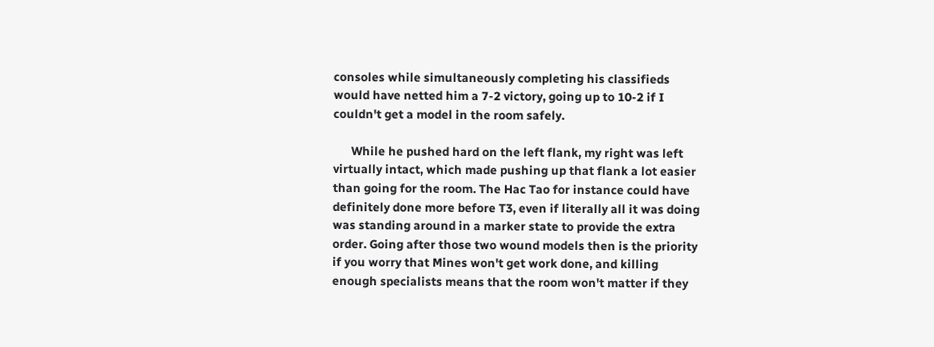consoles while simultaneously completing his classifieds would have netted him a 7-2 victory, going up to 10-2 if I couldn't get a model in the room safely.

      While he pushed hard on the left flank, my right was left virtually intact, which made pushing up that flank a lot easier than going for the room. The Hac Tao for instance could have definitely done more before T3, even if literally all it was doing was standing around in a marker state to provide the extra order. Going after those two wound models then is the priority if you worry that Mines won't get work done, and killing enough specialists means that the room won't matter if they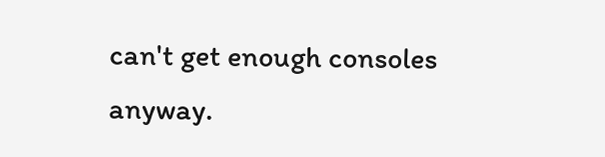can't get enough consoles anyway.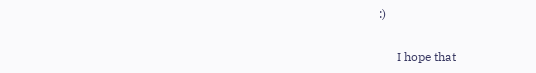:)

      I hope that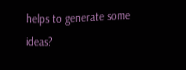helps to generate some ideas?